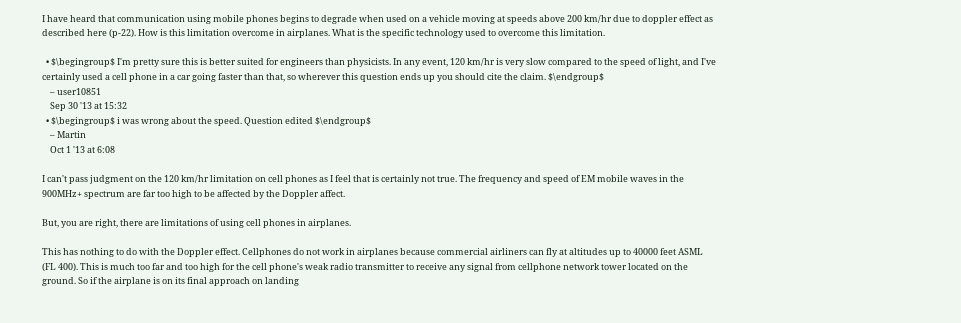I have heard that communication using mobile phones begins to degrade when used on a vehicle moving at speeds above 200 km/hr due to doppler effect as described here (p-22). How is this limitation overcome in airplanes. What is the specific technology used to overcome this limitation.

  • $\begingroup$ I'm pretty sure this is better suited for engineers than physicists. In any event, 120 km/hr is very slow compared to the speed of light, and I've certainly used a cell phone in a car going faster than that, so wherever this question ends up you should cite the claim. $\endgroup$
    – user10851
    Sep 30 '13 at 15:32
  • $\begingroup$ i was wrong about the speed. Question edited $\endgroup$
    – Martin
    Oct 1 '13 at 6:08

I can't pass judgment on the 120 km/hr limitation on cell phones as I feel that is certainly not true. The frequency and speed of EM mobile waves in the 900MHz+ spectrum are far too high to be affected by the Doppler affect.

But, you are right, there are limitations of using cell phones in airplanes.

This has nothing to do with the Doppler effect. Cellphones do not work in airplanes because commercial airliners can fly at altitudes up to 40000 feet ASML (FL 400). This is much too far and too high for the cell phone's weak radio transmitter to receive any signal from cellphone network tower located on the ground. So if the airplane is on its final approach on landing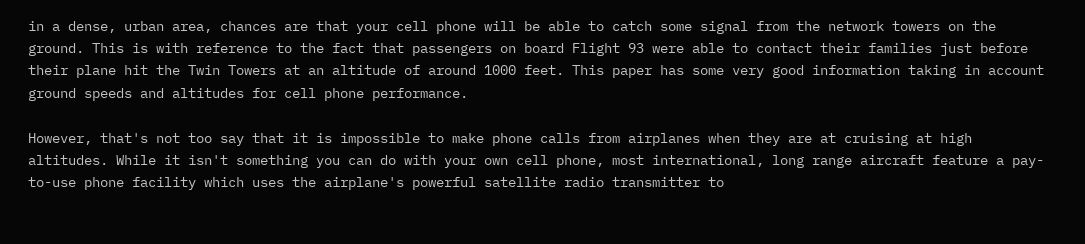in a dense, urban area, chances are that your cell phone will be able to catch some signal from the network towers on the ground. This is with reference to the fact that passengers on board Flight 93 were able to contact their families just before their plane hit the Twin Towers at an altitude of around 1000 feet. This paper has some very good information taking in account ground speeds and altitudes for cell phone performance.

However, that's not too say that it is impossible to make phone calls from airplanes when they are at cruising at high altitudes. While it isn't something you can do with your own cell phone, most international, long range aircraft feature a pay-to-use phone facility which uses the airplane's powerful satellite radio transmitter to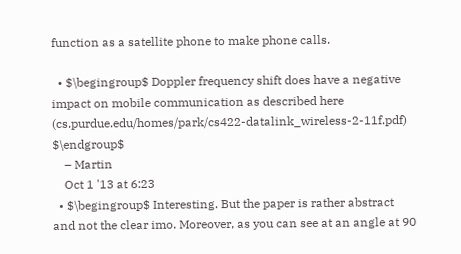function as a satellite phone to make phone calls.

  • $\begingroup$ Doppler frequency shift does have a negative impact on mobile communication as described here (cs.purdue.edu/homes/park/cs422-datalink_wireless-2-11f.pdf) $\endgroup$
    – Martin
    Oct 1 '13 at 6:23
  • $\begingroup$ Interesting. But the paper is rather abstract and not the clear imo. Moreover, as you can see at an angle at 90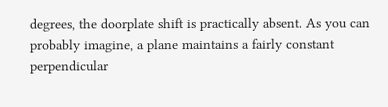degrees, the doorplate shift is practically absent. As you can probably imagine, a plane maintains a fairly constant perpendicular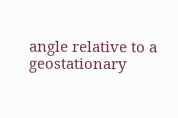angle relative to a geostationary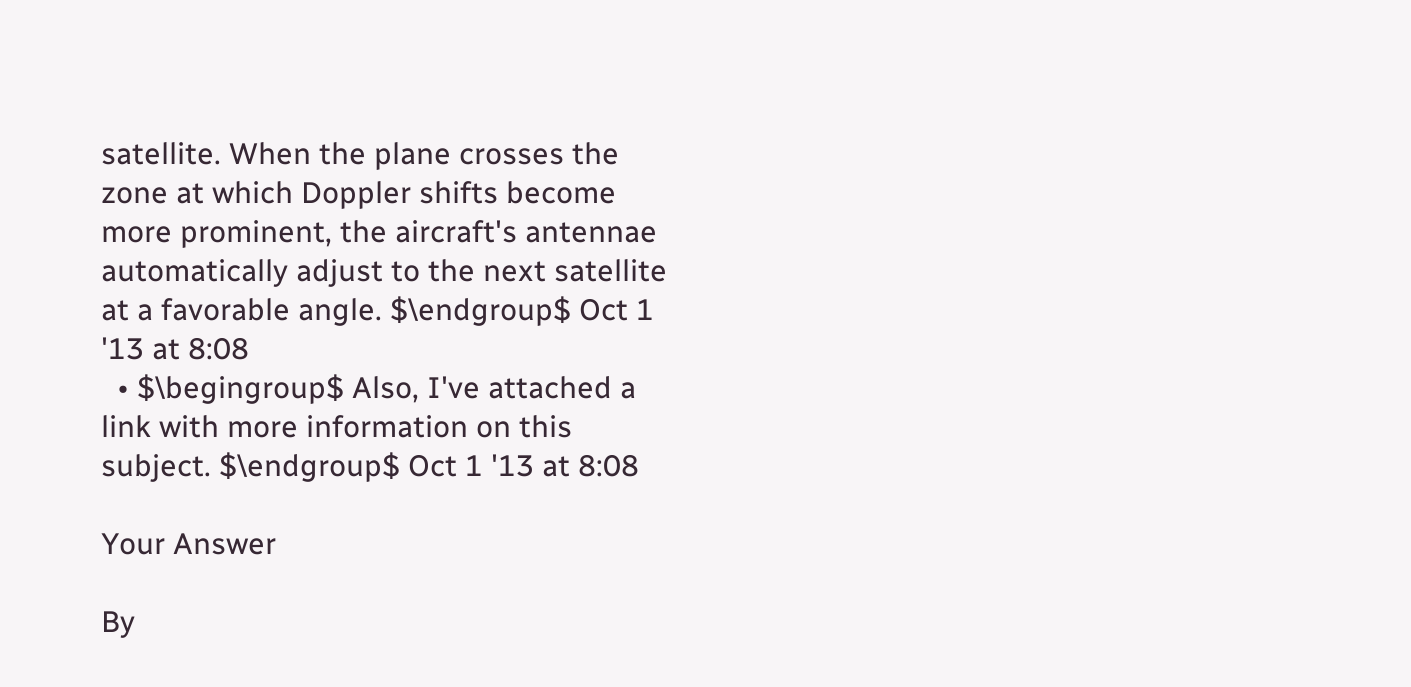satellite. When the plane crosses the zone at which Doppler shifts become more prominent, the aircraft's antennae automatically adjust to the next satellite at a favorable angle. $\endgroup$ Oct 1 '13 at 8:08
  • $\begingroup$ Also, I've attached a link with more information on this subject. $\endgroup$ Oct 1 '13 at 8:08

Your Answer

By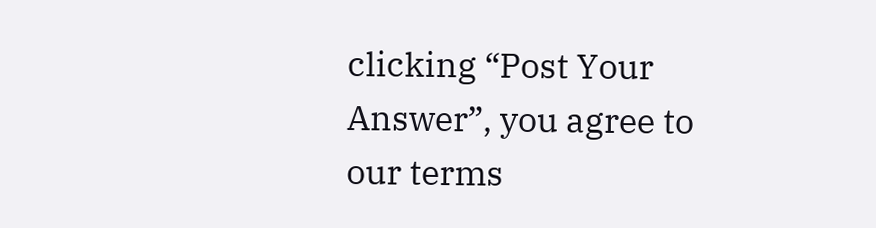clicking “Post Your Answer”, you agree to our terms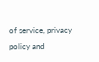of service, privacy policy and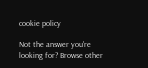cookie policy

Not the answer you're looking for? Browse other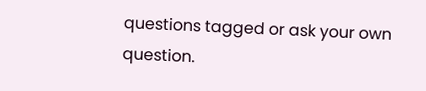questions tagged or ask your own question.